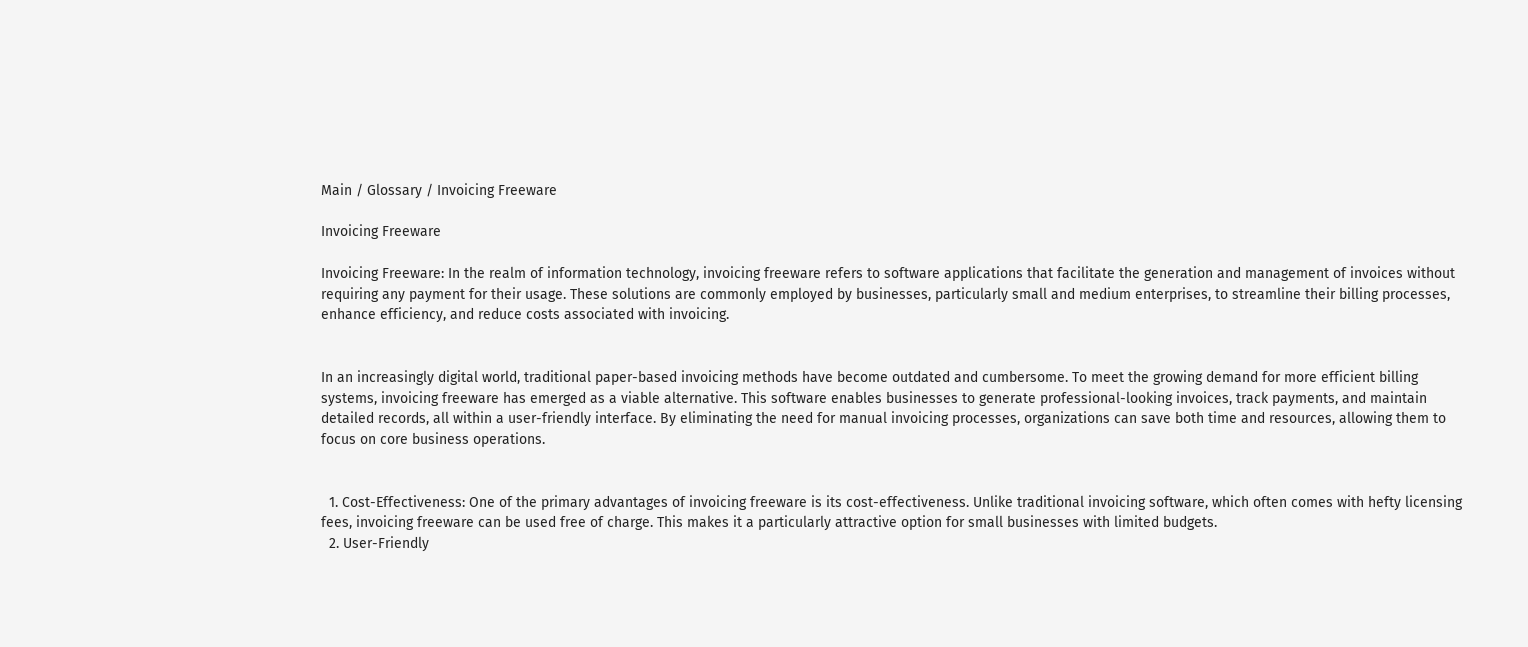Main / Glossary / Invoicing Freeware

Invoicing Freeware

Invoicing Freeware: In the realm of information technology, invoicing freeware refers to software applications that facilitate the generation and management of invoices without requiring any payment for their usage. These solutions are commonly employed by businesses, particularly small and medium enterprises, to streamline their billing processes, enhance efficiency, and reduce costs associated with invoicing.


In an increasingly digital world, traditional paper-based invoicing methods have become outdated and cumbersome. To meet the growing demand for more efficient billing systems, invoicing freeware has emerged as a viable alternative. This software enables businesses to generate professional-looking invoices, track payments, and maintain detailed records, all within a user-friendly interface. By eliminating the need for manual invoicing processes, organizations can save both time and resources, allowing them to focus on core business operations.


  1. Cost-Effectiveness: One of the primary advantages of invoicing freeware is its cost-effectiveness. Unlike traditional invoicing software, which often comes with hefty licensing fees, invoicing freeware can be used free of charge. This makes it a particularly attractive option for small businesses with limited budgets.
  2. User-Friendly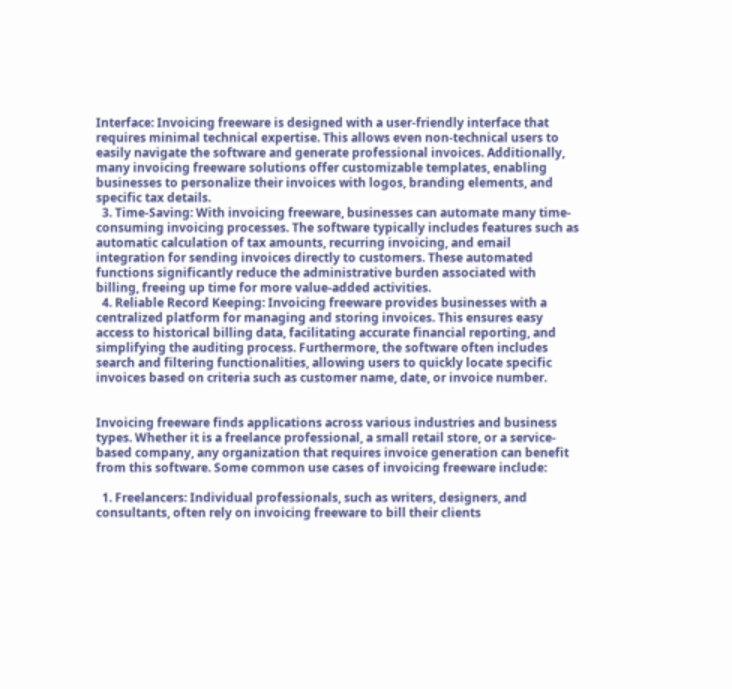Interface: Invoicing freeware is designed with a user-friendly interface that requires minimal technical expertise. This allows even non-technical users to easily navigate the software and generate professional invoices. Additionally, many invoicing freeware solutions offer customizable templates, enabling businesses to personalize their invoices with logos, branding elements, and specific tax details.
  3. Time-Saving: With invoicing freeware, businesses can automate many time-consuming invoicing processes. The software typically includes features such as automatic calculation of tax amounts, recurring invoicing, and email integration for sending invoices directly to customers. These automated functions significantly reduce the administrative burden associated with billing, freeing up time for more value-added activities.
  4. Reliable Record Keeping: Invoicing freeware provides businesses with a centralized platform for managing and storing invoices. This ensures easy access to historical billing data, facilitating accurate financial reporting, and simplifying the auditing process. Furthermore, the software often includes search and filtering functionalities, allowing users to quickly locate specific invoices based on criteria such as customer name, date, or invoice number.


Invoicing freeware finds applications across various industries and business types. Whether it is a freelance professional, a small retail store, or a service-based company, any organization that requires invoice generation can benefit from this software. Some common use cases of invoicing freeware include:

  1. Freelancers: Individual professionals, such as writers, designers, and consultants, often rely on invoicing freeware to bill their clients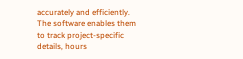accurately and efficiently. The software enables them to track project-specific details, hours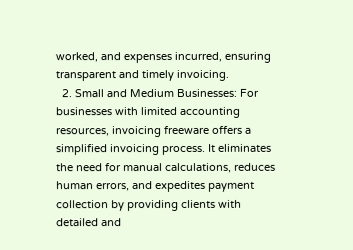worked, and expenses incurred, ensuring transparent and timely invoicing.
  2. Small and Medium Businesses: For businesses with limited accounting resources, invoicing freeware offers a simplified invoicing process. It eliminates the need for manual calculations, reduces human errors, and expedites payment collection by providing clients with detailed and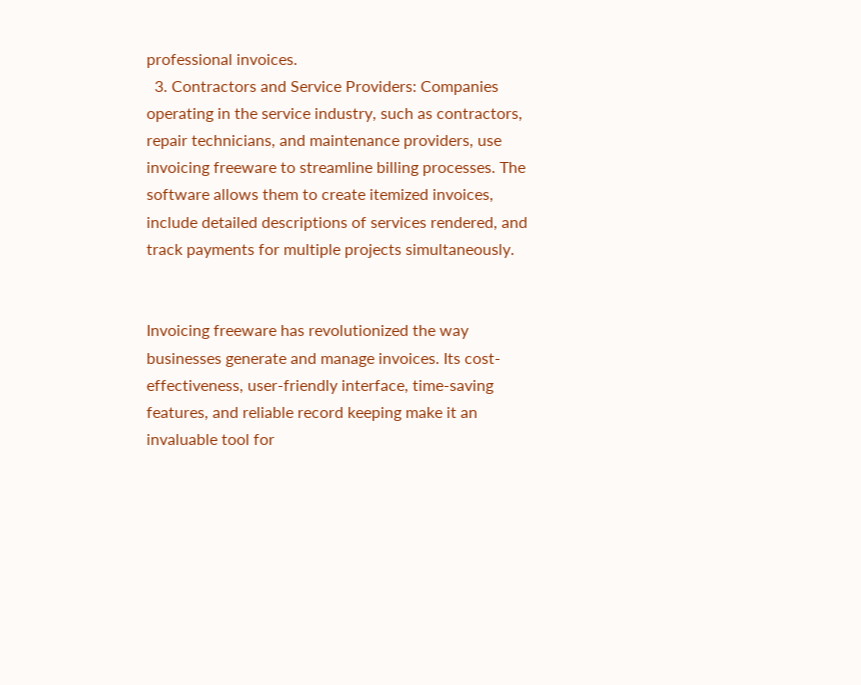professional invoices.
  3. Contractors and Service Providers: Companies operating in the service industry, such as contractors, repair technicians, and maintenance providers, use invoicing freeware to streamline billing processes. The software allows them to create itemized invoices, include detailed descriptions of services rendered, and track payments for multiple projects simultaneously.


Invoicing freeware has revolutionized the way businesses generate and manage invoices. Its cost-effectiveness, user-friendly interface, time-saving features, and reliable record keeping make it an invaluable tool for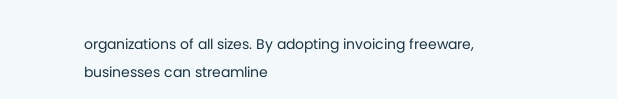organizations of all sizes. By adopting invoicing freeware, businesses can streamline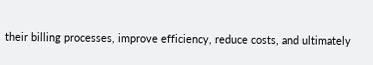their billing processes, improve efficiency, reduce costs, and ultimately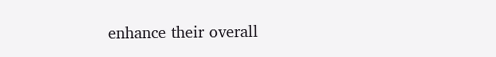enhance their overall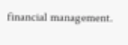financial management.